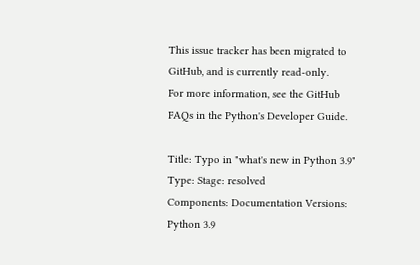This issue tracker has been migrated to GitHub, and is currently read-only.
For more information, see the GitHub FAQs in the Python's Developer Guide.

Title: Typo in "what's new in Python 3.9"
Type: Stage: resolved
Components: Documentation Versions: Python 3.9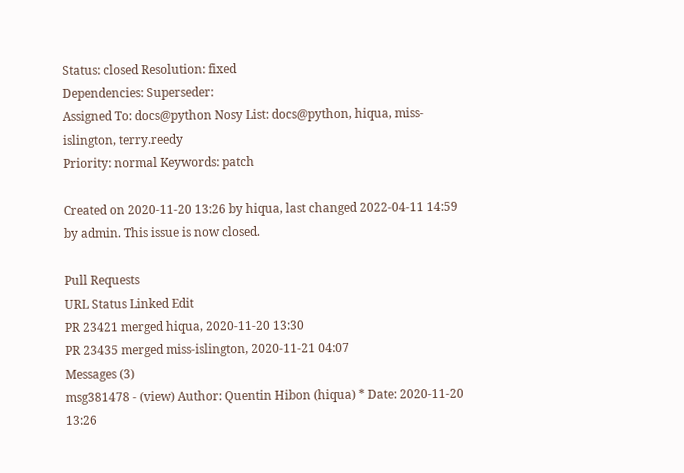Status: closed Resolution: fixed
Dependencies: Superseder:
Assigned To: docs@python Nosy List: docs@python, hiqua, miss-islington, terry.reedy
Priority: normal Keywords: patch

Created on 2020-11-20 13:26 by hiqua, last changed 2022-04-11 14:59 by admin. This issue is now closed.

Pull Requests
URL Status Linked Edit
PR 23421 merged hiqua, 2020-11-20 13:30
PR 23435 merged miss-islington, 2020-11-21 04:07
Messages (3)
msg381478 - (view) Author: Quentin Hibon (hiqua) * Date: 2020-11-20 13:26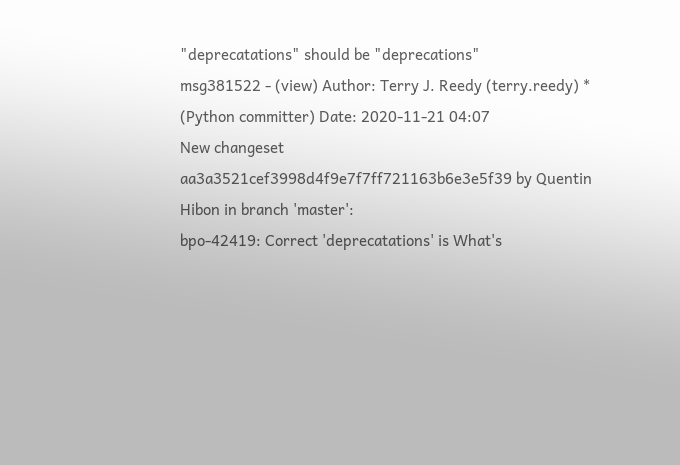"deprecatations" should be "deprecations"
msg381522 - (view) Author: Terry J. Reedy (terry.reedy) * (Python committer) Date: 2020-11-21 04:07
New changeset aa3a3521cef3998d4f9e7f7ff721163b6e3e5f39 by Quentin Hibon in branch 'master':
bpo-42419: Correct 'deprecatations' is What's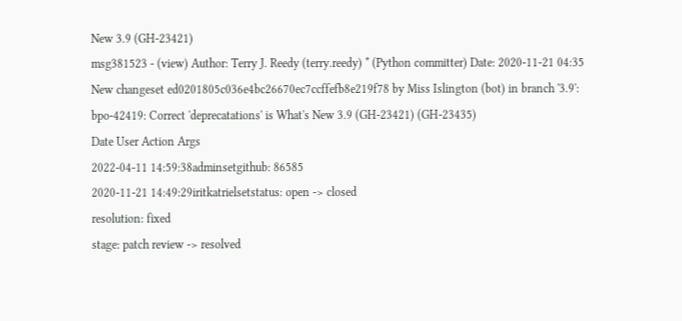New 3.9 (GH-23421)
msg381523 - (view) Author: Terry J. Reedy (terry.reedy) * (Python committer) Date: 2020-11-21 04:35
New changeset ed0201805c036e4bc26670ec7ccffefb8e219f78 by Miss Islington (bot) in branch '3.9':
bpo-42419: Correct 'deprecatations' is What's New 3.9 (GH-23421) (GH-23435)
Date User Action Args
2022-04-11 14:59:38adminsetgithub: 86585
2020-11-21 14:49:29iritkatrielsetstatus: open -> closed
resolution: fixed
stage: patch review -> resolved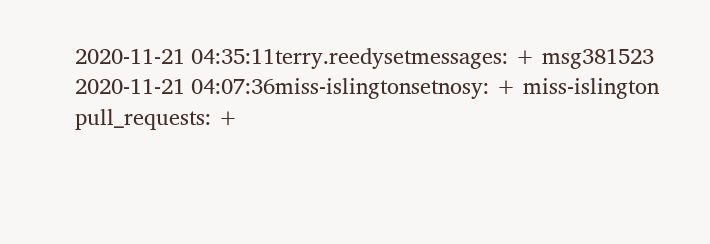2020-11-21 04:35:11terry.reedysetmessages: + msg381523
2020-11-21 04:07:36miss-islingtonsetnosy: + miss-islington
pull_requests: +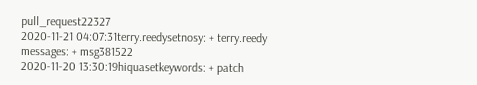pull_request22327
2020-11-21 04:07:31terry.reedysetnosy: + terry.reedy
messages: + msg381522
2020-11-20 13:30:19hiquasetkeywords: + patch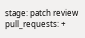stage: patch review
pull_requests: +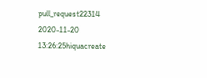pull_request22314
2020-11-20 13:26:25hiquacreate